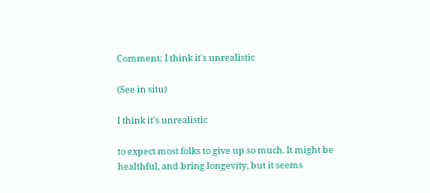Comment: I think it's unrealistic

(See in situ)

I think it's unrealistic

to expect most folks to give up so much. It might be healthful, and bring longevity, but it seems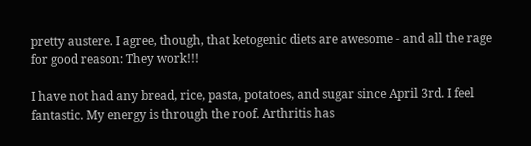pretty austere. I agree, though, that ketogenic diets are awesome - and all the rage for good reason: They work!!!

I have not had any bread, rice, pasta, potatoes, and sugar since April 3rd. I feel fantastic. My energy is through the roof. Arthritis has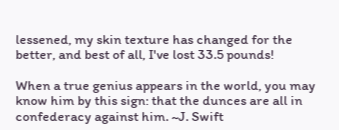lessened, my skin texture has changed for the better, and best of all, I've lost 33.5 pounds!

When a true genius appears in the world, you may know him by this sign: that the dunces are all in confederacy against him. ~J. Swift